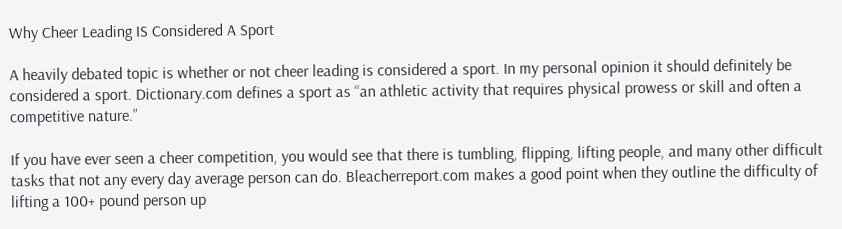Why Cheer Leading IS Considered A Sport

A heavily debated topic is whether or not cheer leading is considered a sport. In my personal opinion it should definitely be considered a sport. Dictionary.com defines a sport as “an athletic activity that requires physical prowess or skill and often a competitive nature.”

If you have ever seen a cheer competition, you would see that there is tumbling, flipping, lifting people, and many other difficult tasks that not any every day average person can do. Bleacherreport.com makes a good point when they outline the difficulty of lifting a 100+ pound person up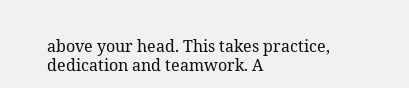above your head. This takes practice, dedication and teamwork. A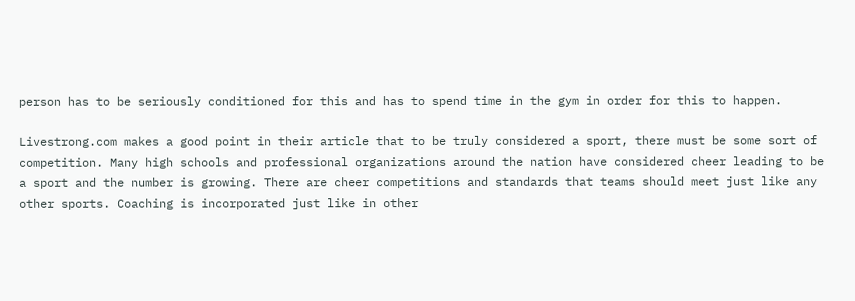person has to be seriously conditioned for this and has to spend time in the gym in order for this to happen.

Livestrong.com makes a good point in their article that to be truly considered a sport, there must be some sort of competition. Many high schools and professional organizations around the nation have considered cheer leading to be a sport and the number is growing. There are cheer competitions and standards that teams should meet just like any other sports. Coaching is incorporated just like in other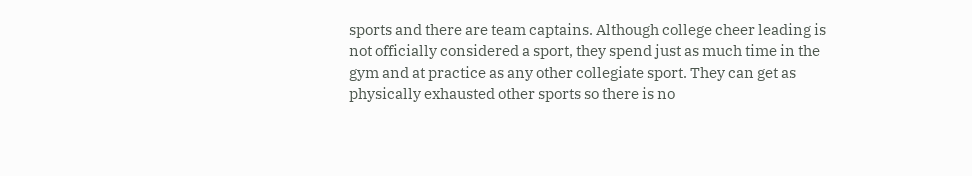sports and there are team captains. Although college cheer leading is not officially considered a sport, they spend just as much time in the gym and at practice as any other collegiate sport. They can get as physically exhausted other sports so there is no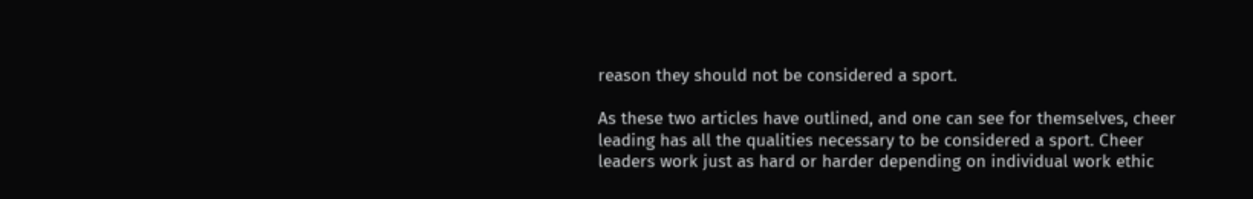reason they should not be considered a sport.

As these two articles have outlined, and one can see for themselves, cheer leading has all the qualities necessary to be considered a sport. Cheer leaders work just as hard or harder depending on individual work ethic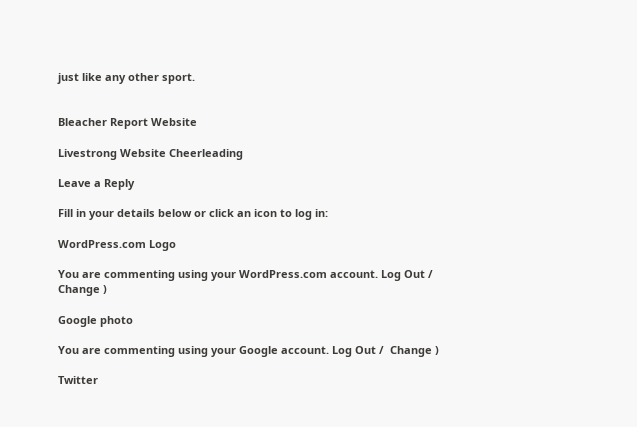just like any other sport.


Bleacher Report Website

Livestrong Website Cheerleading

Leave a Reply

Fill in your details below or click an icon to log in:

WordPress.com Logo

You are commenting using your WordPress.com account. Log Out /  Change )

Google photo

You are commenting using your Google account. Log Out /  Change )

Twitter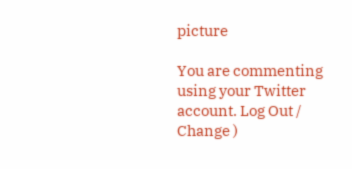picture

You are commenting using your Twitter account. Log Out /  Change )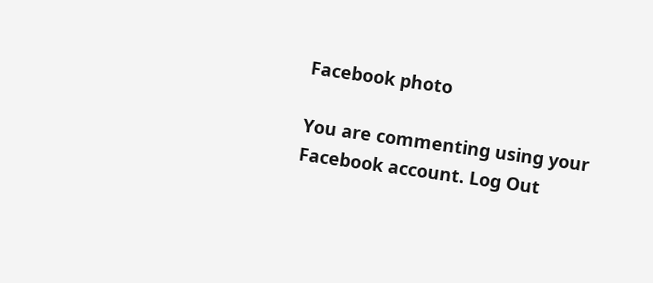Facebook photo

You are commenting using your Facebook account. Log Out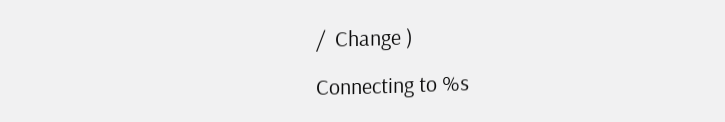/  Change )

Connecting to %s